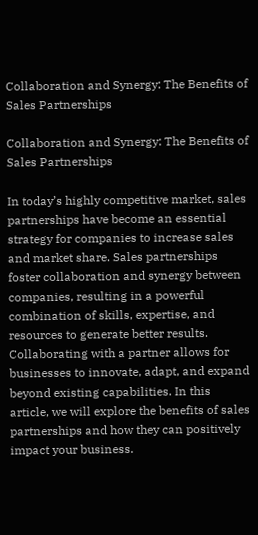Collaboration and Synergy: The Benefits of Sales Partnerships

Collaboration and Synergy: The Benefits of Sales Partnerships

In today’s highly competitive market, sales partnerships have become an essential strategy for companies to increase sales and market share. Sales partnerships foster collaboration and synergy between companies, resulting in a powerful combination of skills, expertise, and resources to generate better results. Collaborating with a partner allows for businesses to innovate, adapt, and expand beyond existing capabilities. In this article, we will explore the benefits of sales partnerships and how they can positively impact your business.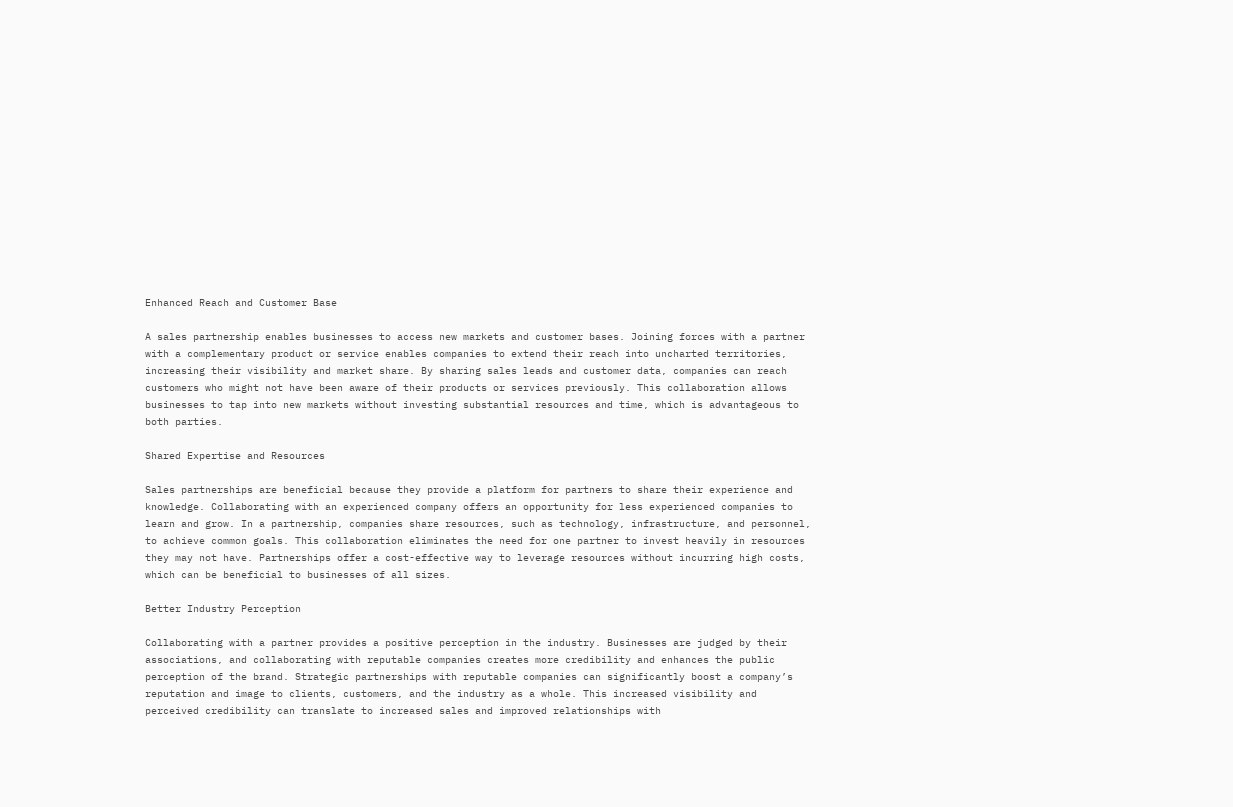Enhanced Reach and Customer Base

A sales partnership enables businesses to access new markets and customer bases. Joining forces with a partner with a complementary product or service enables companies to extend their reach into uncharted territories, increasing their visibility and market share. By sharing sales leads and customer data, companies can reach customers who might not have been aware of their products or services previously. This collaboration allows businesses to tap into new markets without investing substantial resources and time, which is advantageous to both parties.

Shared Expertise and Resources

Sales partnerships are beneficial because they provide a platform for partners to share their experience and knowledge. Collaborating with an experienced company offers an opportunity for less experienced companies to learn and grow. In a partnership, companies share resources, such as technology, infrastructure, and personnel, to achieve common goals. This collaboration eliminates the need for one partner to invest heavily in resources they may not have. Partnerships offer a cost-effective way to leverage resources without incurring high costs, which can be beneficial to businesses of all sizes.

Better Industry Perception

Collaborating with a partner provides a positive perception in the industry. Businesses are judged by their associations, and collaborating with reputable companies creates more credibility and enhances the public perception of the brand. Strategic partnerships with reputable companies can significantly boost a company’s reputation and image to clients, customers, and the industry as a whole. This increased visibility and perceived credibility can translate to increased sales and improved relationships with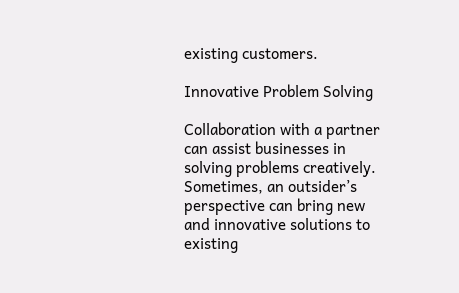existing customers.

Innovative Problem Solving

Collaboration with a partner can assist businesses in solving problems creatively. Sometimes, an outsider’s perspective can bring new and innovative solutions to existing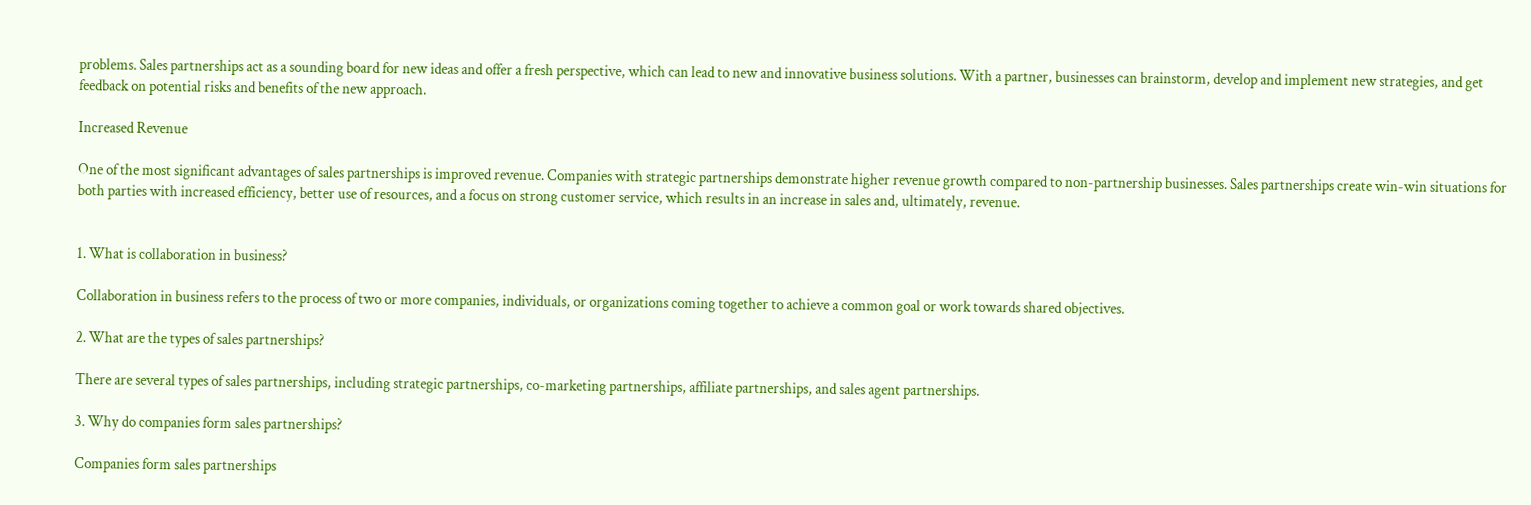problems. Sales partnerships act as a sounding board for new ideas and offer a fresh perspective, which can lead to new and innovative business solutions. With a partner, businesses can brainstorm, develop and implement new strategies, and get feedback on potential risks and benefits of the new approach.

Increased Revenue

One of the most significant advantages of sales partnerships is improved revenue. Companies with strategic partnerships demonstrate higher revenue growth compared to non-partnership businesses. Sales partnerships create win-win situations for both parties with increased efficiency, better use of resources, and a focus on strong customer service, which results in an increase in sales and, ultimately, revenue.


1. What is collaboration in business?

Collaboration in business refers to the process of two or more companies, individuals, or organizations coming together to achieve a common goal or work towards shared objectives.

2. What are the types of sales partnerships?

There are several types of sales partnerships, including strategic partnerships, co-marketing partnerships, affiliate partnerships, and sales agent partnerships.

3. Why do companies form sales partnerships?

Companies form sales partnerships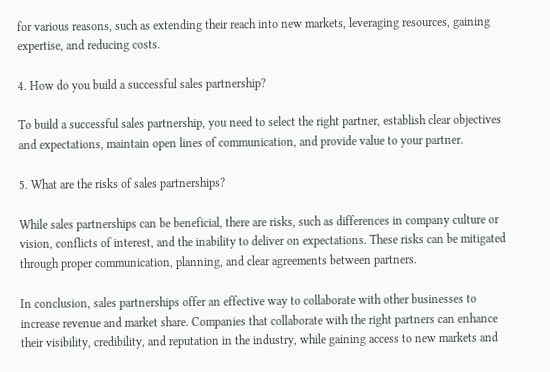for various reasons, such as extending their reach into new markets, leveraging resources, gaining expertise, and reducing costs.

4. How do you build a successful sales partnership?

To build a successful sales partnership, you need to select the right partner, establish clear objectives and expectations, maintain open lines of communication, and provide value to your partner.

5. What are the risks of sales partnerships?

While sales partnerships can be beneficial, there are risks, such as differences in company culture or vision, conflicts of interest, and the inability to deliver on expectations. These risks can be mitigated through proper communication, planning, and clear agreements between partners.

In conclusion, sales partnerships offer an effective way to collaborate with other businesses to increase revenue and market share. Companies that collaborate with the right partners can enhance their visibility, credibility, and reputation in the industry, while gaining access to new markets and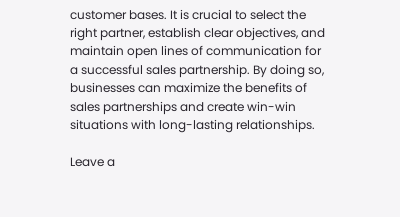customer bases. It is crucial to select the right partner, establish clear objectives, and maintain open lines of communication for a successful sales partnership. By doing so, businesses can maximize the benefits of sales partnerships and create win-win situations with long-lasting relationships.

Leave a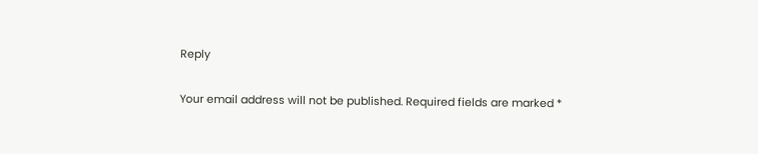Reply

Your email address will not be published. Required fields are marked *